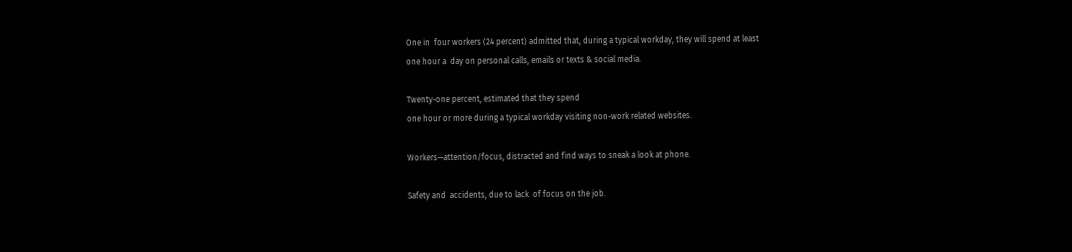One in  four workers (24 percent) admitted that, during a typical workday, they will spend at least
one hour a  day on personal calls, emails or texts & social media.

Twenty-one percent, estimated that they spend
one hour or more during a typical workday visiting non-work related websites.

Workers—attention/focus, distracted and find ways to sneak a look at phone.

Safety and  accidents, due to lack  of focus on the job.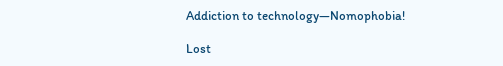Addiction to technology—Nomophobia!

Lost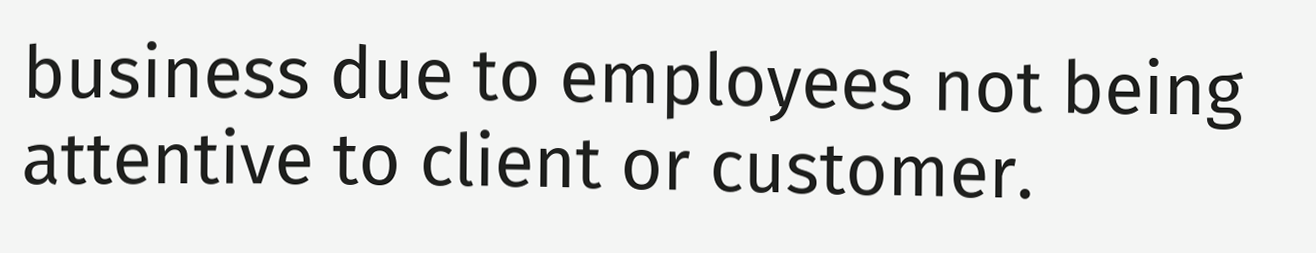business due to employees not being attentive to client or customer.